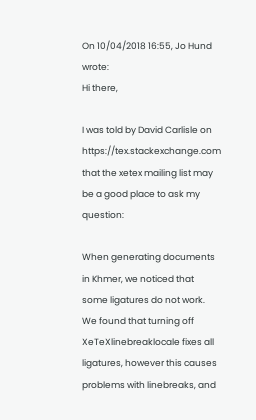On 10/04/2018 16:55, Jo Hund wrote:
Hi there,

I was told by David Carlisle on https://tex.stackexchange.com that the xetex mailing list may be a good place to ask my question:

When generating documents in Khmer, we noticed that some ligatures do not work. We found that turning off XeTeXlinebreaklocale fixes all ligatures, however this causes problems with linebreaks, and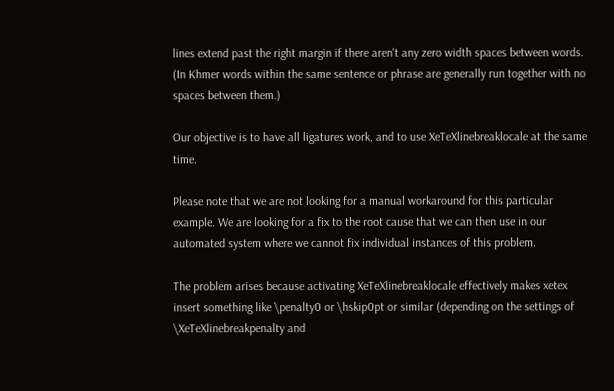lines extend past the right margin if there aren't any zero width spaces between words. (In Khmer words within the same sentence or phrase are generally run together with no spaces between them.)

Our objective is to have all ligatures work, and to use XeTeXlinebreaklocale at the same time.

Please note that we are not looking for a manual workaround for this particular example. We are looking for a fix to the root cause that we can then use in our automated system where we cannot fix individual instances of this problem.

The problem arises because activating XeTeXlinebreaklocale effectively makes xetex insert something like \penalty0 or \hskip0pt or similar (depending on the settings of \XeTeXlinebreakpenalty and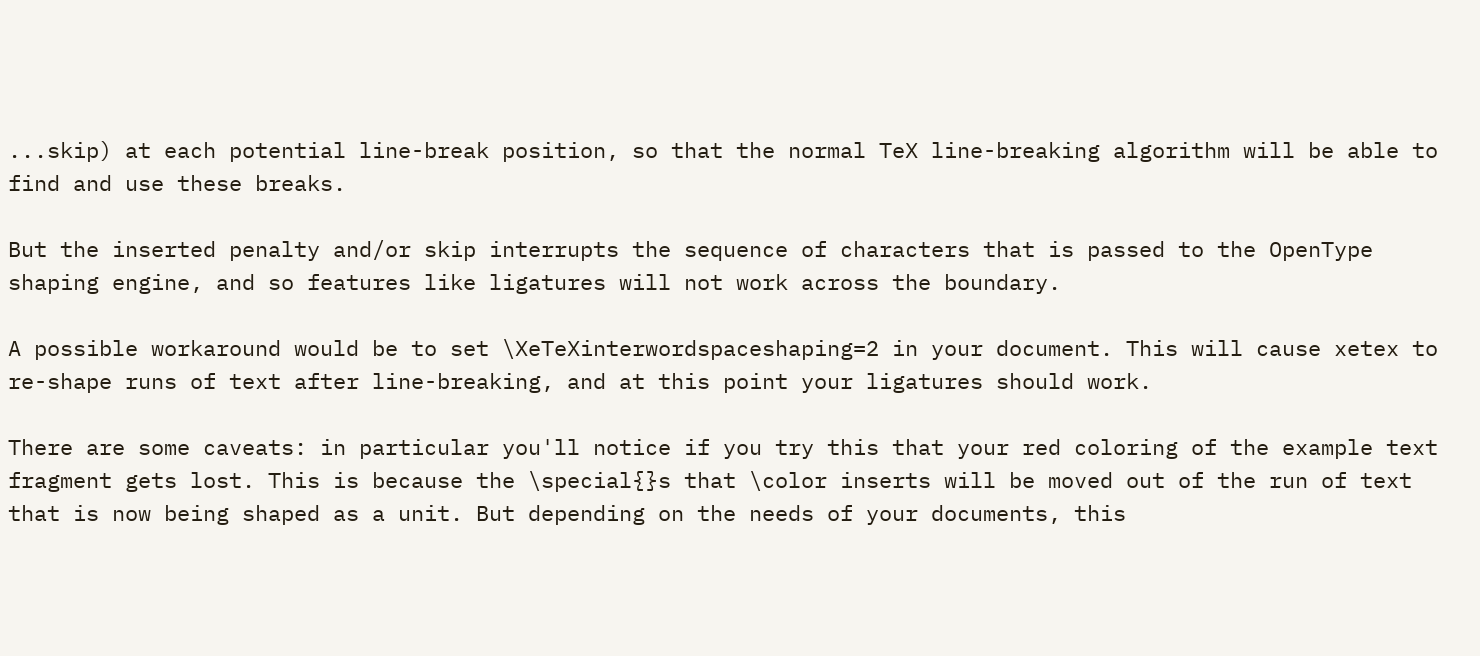...skip) at each potential line-break position, so that the normal TeX line-breaking algorithm will be able to find and use these breaks.

But the inserted penalty and/or skip interrupts the sequence of characters that is passed to the OpenType shaping engine, and so features like ligatures will not work across the boundary.

A possible workaround would be to set \XeTeXinterwordspaceshaping=2 in your document. This will cause xetex to re-shape runs of text after line-breaking, and at this point your ligatures should work.

There are some caveats: in particular you'll notice if you try this that your red coloring of the example text fragment gets lost. This is because the \special{}s that \color inserts will be moved out of the run of text that is now being shaped as a unit. But depending on the needs of your documents, this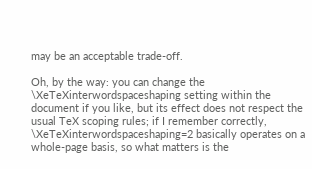may be an acceptable trade-off.

Oh, by the way: you can change the \XeTeXinterwordspaceshaping setting within the document if you like, but its effect does not respect the usual TeX scoping rules; if I remember correctly, \XeTeXinterwordspaceshaping=2 basically operates on a whole-page basis, so what matters is the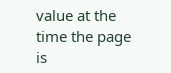value at the time the page is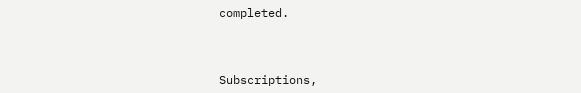completed.



Subscriptions,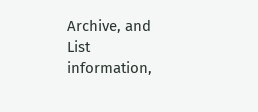Archive, and List information,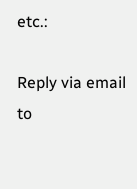etc.:

Reply via email to